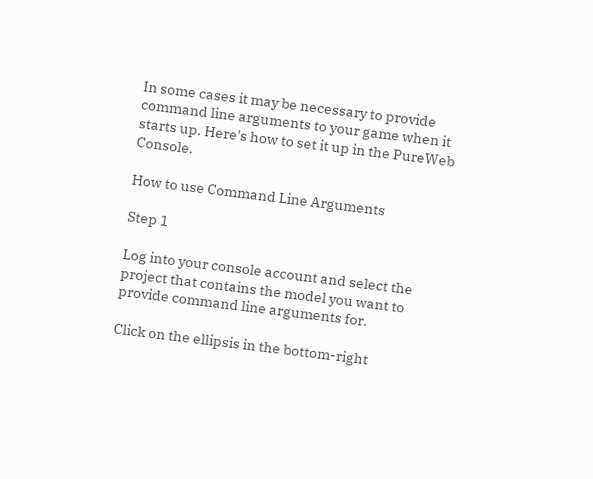In some cases it may be necessary to provide command line arguments to your game when it starts up. Here's how to set it up in the PureWeb Console.

How to use Command Line Arguments

Step 1

Log into your console account and select the project that contains the model you want to provide command line arguments for.

Click on the ellipsis in the bottom-right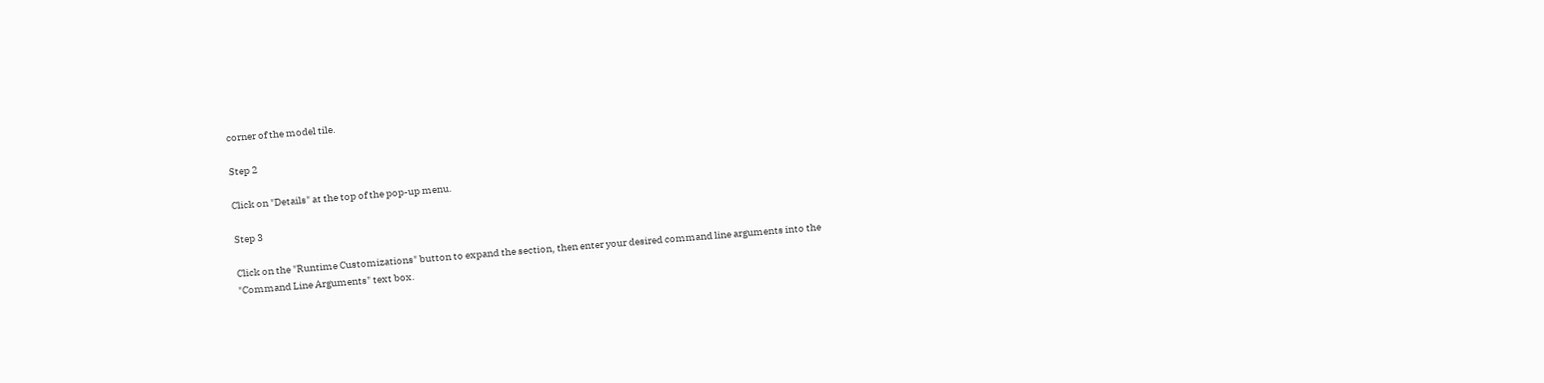corner of the model tile.

Step 2

Click on "Details" at the top of the pop-up menu.

Step 3

Click on the "Runtime Customizations" button to expand the section, then enter your desired command line arguments into the "Command Line Arguments" text box.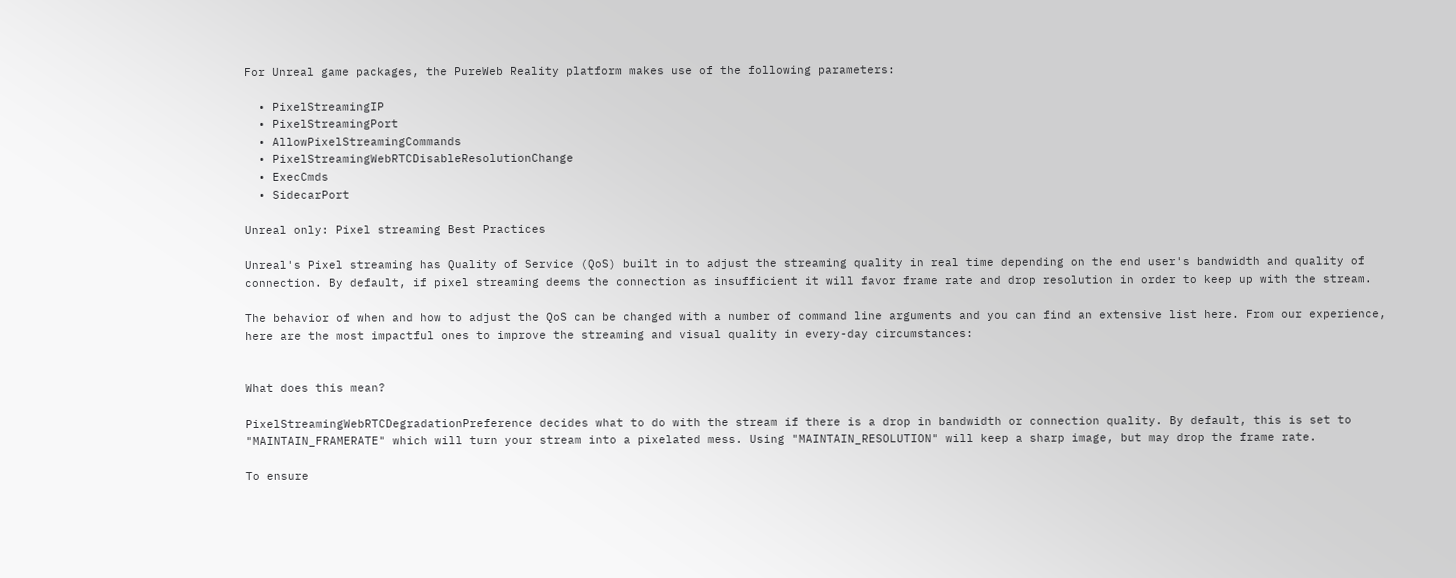For Unreal game packages, the PureWeb Reality platform makes use of the following parameters:

  • PixelStreamingIP
  • PixelStreamingPort
  • AllowPixelStreamingCommands
  • PixelStreamingWebRTCDisableResolutionChange
  • ExecCmds
  • SidecarPort

Unreal only: Pixel streaming Best Practices

Unreal's Pixel streaming has Quality of Service (QoS) built in to adjust the streaming quality in real time depending on the end user's bandwidth and quality of connection. By default, if pixel streaming deems the connection as insufficient it will favor frame rate and drop resolution in order to keep up with the stream.

The behavior of when and how to adjust the QoS can be changed with a number of command line arguments and you can find an extensive list here. From our experience, here are the most impactful ones to improve the streaming and visual quality in every-day circumstances:


What does this mean?

PixelStreamingWebRTCDegradationPreference decides what to do with the stream if there is a drop in bandwidth or connection quality. By default, this is set to "MAINTAIN_FRAMERATE" which will turn your stream into a pixelated mess. Using "MAINTAIN_RESOLUTION" will keep a sharp image, but may drop the frame rate.

To ensure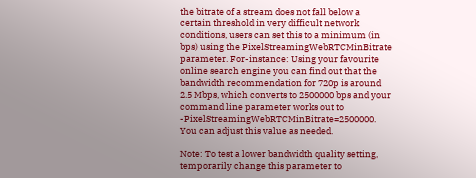the bitrate of a stream does not fall below a certain threshold in very difficult network conditions, users can set this to a minimum (in bps) using the PixelStreamingWebRTCMinBitrate parameter. For-instance: Using your favourite online search engine you can find out that the bandwidth recommendation for 720p is around 2.5 Mbps, which converts to 2500000 bps and your command line parameter works out to -PixelStreamingWebRTCMinBitrate=2500000. You can adjust this value as needed.

Note: To test a lower bandwidth quality setting, temporarily change this parameter to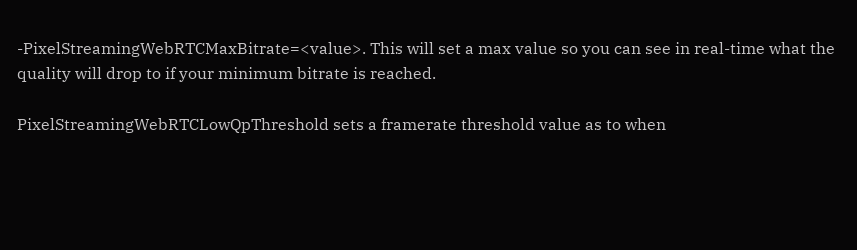-PixelStreamingWebRTCMaxBitrate=<value>. This will set a max value so you can see in real-time what the quality will drop to if your minimum bitrate is reached.

PixelStreamingWebRTCLowQpThreshold sets a framerate threshold value as to when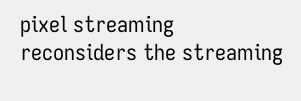pixel streaming reconsiders the streaming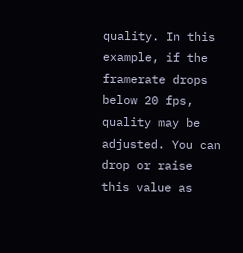quality. In this example, if the framerate drops below 20 fps, quality may be adjusted. You can drop or raise this value as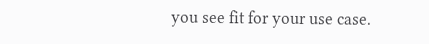you see fit for your use case.